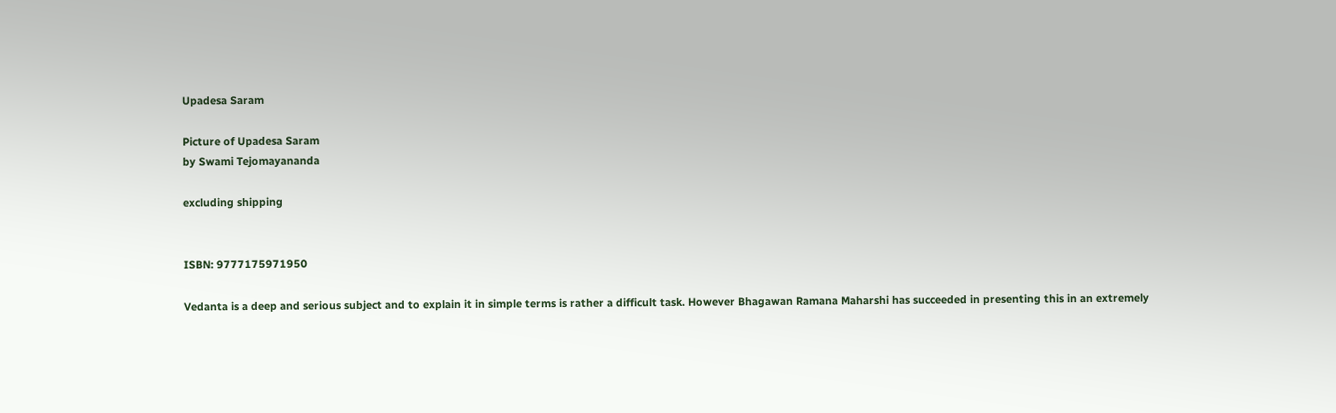Upadesa Saram

Picture of Upadesa Saram
by Swami Tejomayananda

excluding shipping


ISBN: 9777175971950

Vedanta is a deep and serious subject and to explain it in simple terms is rather a difficult task. However Bhagawan Ramana Maharshi has succeeded in presenting this in an extremely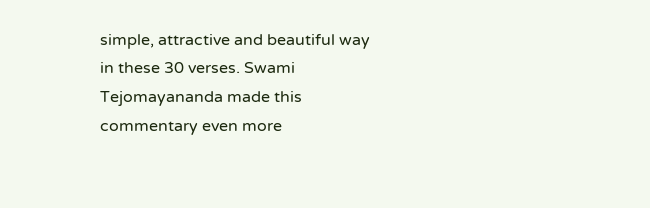simple, attractive and beautiful way in these 30 verses. Swami Tejomayananda made this commentary even more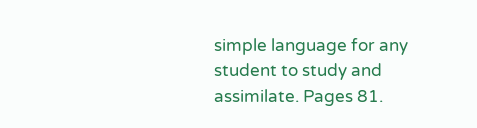simple language for any student to study and assimilate. Pages 81.